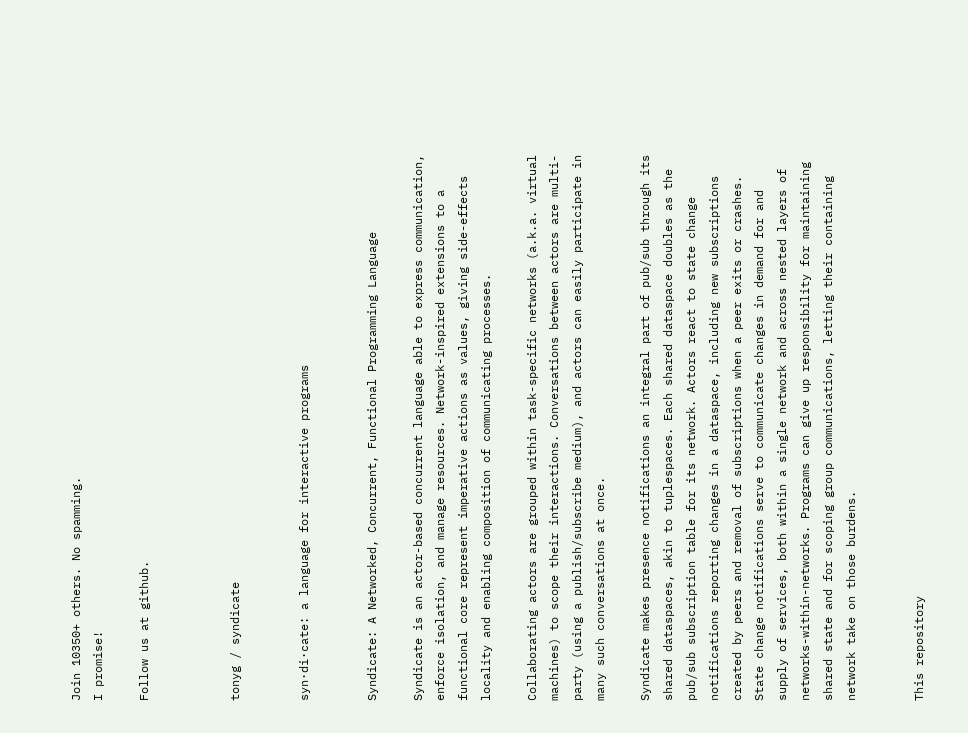Join 10350+ others. No spamming.
I promise!

Follow us at github.



tonyg / syndicate


syn·di·cate: a language for interactive programs


Syndicate: A Networked, Concurrent, Functional Programming Language

Syndicate is an actor-based concurrent language able to express communication, enforce isolation, and manage resources. Network-inspired extensions to a functional core represent imperative actions as values, giving side-effects locality and enabling composition of communicating processes.

Collaborating actors are grouped within task-specific networks (a.k.a. virtual machines) to scope their interactions. Conversations between actors are multi-party (using a publish/subscribe medium), and actors can easily participate in many such conversations at once.

Syndicate makes presence notifications an integral part of pub/sub through its shared dataspaces, akin to tuplespaces. Each shared dataspace doubles as the pub/sub subscription table for its network. Actors react to state change notifications reporting changes in a dataspace, including new subscriptions created by peers and removal of subscriptions when a peer exits or crashes. State change notifications serve to communicate changes in demand for and supply of services, both within a single network and across nested layers of networks-within-networks. Programs can give up responsibility for maintaining shared state and for scoping group communications, letting their containing network take on those burdens.


This repository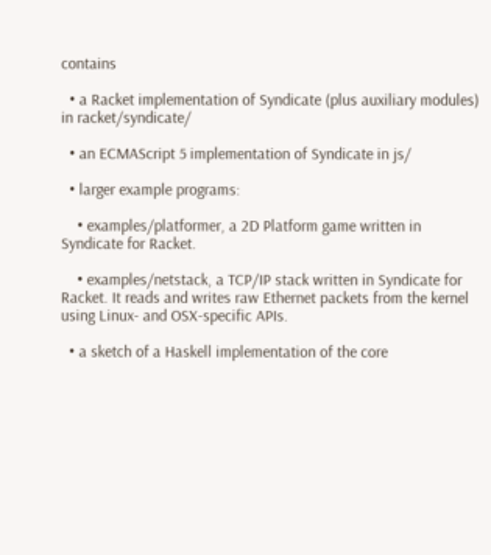contains

  • a Racket implementation of Syndicate (plus auxiliary modules) in racket/syndicate/

  • an ECMAScript 5 implementation of Syndicate in js/

  • larger example programs:

    • examples/platformer, a 2D Platform game written in Syndicate for Racket.

    • examples/netstack, a TCP/IP stack written in Syndicate for Racket. It reads and writes raw Ethernet packets from the kernel using Linux- and OSX-specific APIs.

  • a sketch of a Haskell implementation of the core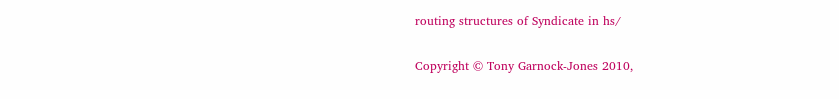routing structures of Syndicate in hs/


Copyright © Tony Garnock-Jones 2010,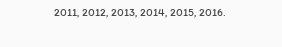2011, 2012, 2013, 2014, 2015, 2016.